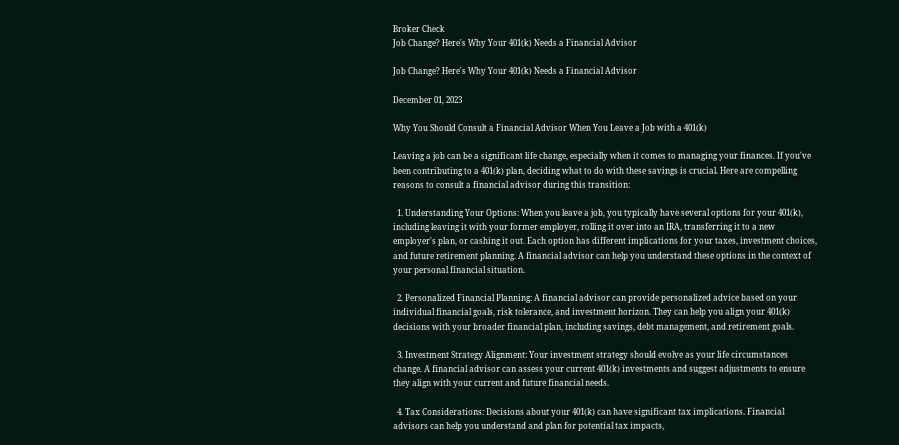Broker Check
Job Change? Here's Why Your 401(k) Needs a Financial Advisor

Job Change? Here's Why Your 401(k) Needs a Financial Advisor

December 01, 2023

Why You Should Consult a Financial Advisor When You Leave a Job with a 401(k)

Leaving a job can be a significant life change, especially when it comes to managing your finances. If you've been contributing to a 401(k) plan, deciding what to do with these savings is crucial. Here are compelling reasons to consult a financial advisor during this transition:

  1. Understanding Your Options: When you leave a job, you typically have several options for your 401(k), including leaving it with your former employer, rolling it over into an IRA, transferring it to a new employer's plan, or cashing it out. Each option has different implications for your taxes, investment choices, and future retirement planning. A financial advisor can help you understand these options in the context of your personal financial situation.

  2. Personalized Financial Planning: A financial advisor can provide personalized advice based on your individual financial goals, risk tolerance, and investment horizon. They can help you align your 401(k) decisions with your broader financial plan, including savings, debt management, and retirement goals.

  3. Investment Strategy Alignment: Your investment strategy should evolve as your life circumstances change. A financial advisor can assess your current 401(k) investments and suggest adjustments to ensure they align with your current and future financial needs.

  4. Tax Considerations: Decisions about your 401(k) can have significant tax implications. Financial advisors can help you understand and plan for potential tax impacts,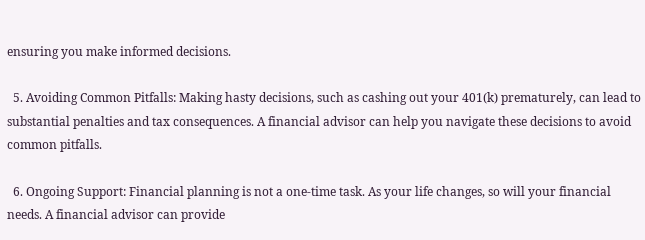ensuring you make informed decisions.

  5. Avoiding Common Pitfalls: Making hasty decisions, such as cashing out your 401(k) prematurely, can lead to substantial penalties and tax consequences. A financial advisor can help you navigate these decisions to avoid common pitfalls.

  6. Ongoing Support: Financial planning is not a one-time task. As your life changes, so will your financial needs. A financial advisor can provide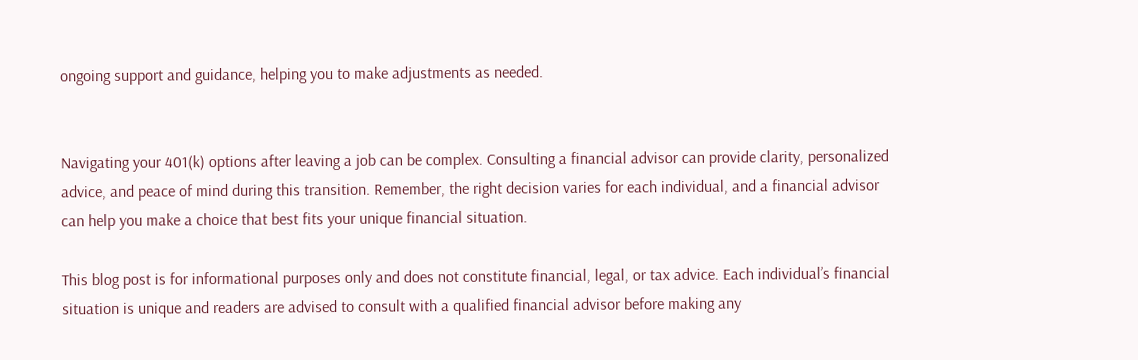ongoing support and guidance, helping you to make adjustments as needed.


Navigating your 401(k) options after leaving a job can be complex. Consulting a financial advisor can provide clarity, personalized advice, and peace of mind during this transition. Remember, the right decision varies for each individual, and a financial advisor can help you make a choice that best fits your unique financial situation.

This blog post is for informational purposes only and does not constitute financial, legal, or tax advice. Each individual’s financial situation is unique and readers are advised to consult with a qualified financial advisor before making any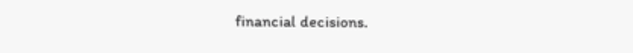financial decisions.